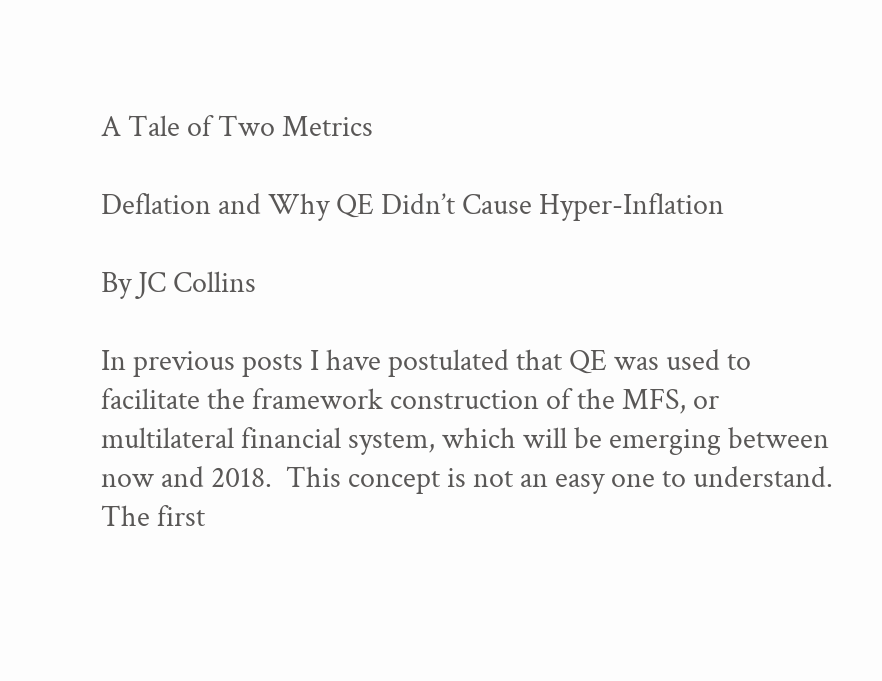A Tale of Two Metrics

Deflation and Why QE Didn’t Cause Hyper-Inflation

By JC Collins

In previous posts I have postulated that QE was used to facilitate the framework construction of the MFS, or multilateral financial system, which will be emerging between now and 2018.  This concept is not an easy one to understand.  The first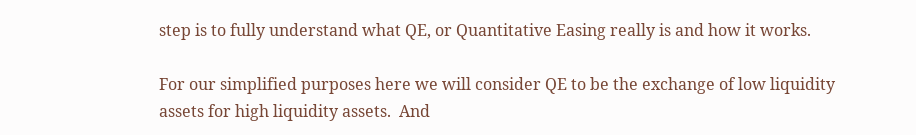step is to fully understand what QE, or Quantitative Easing really is and how it works.

For our simplified purposes here we will consider QE to be the exchange of low liquidity assets for high liquidity assets.  And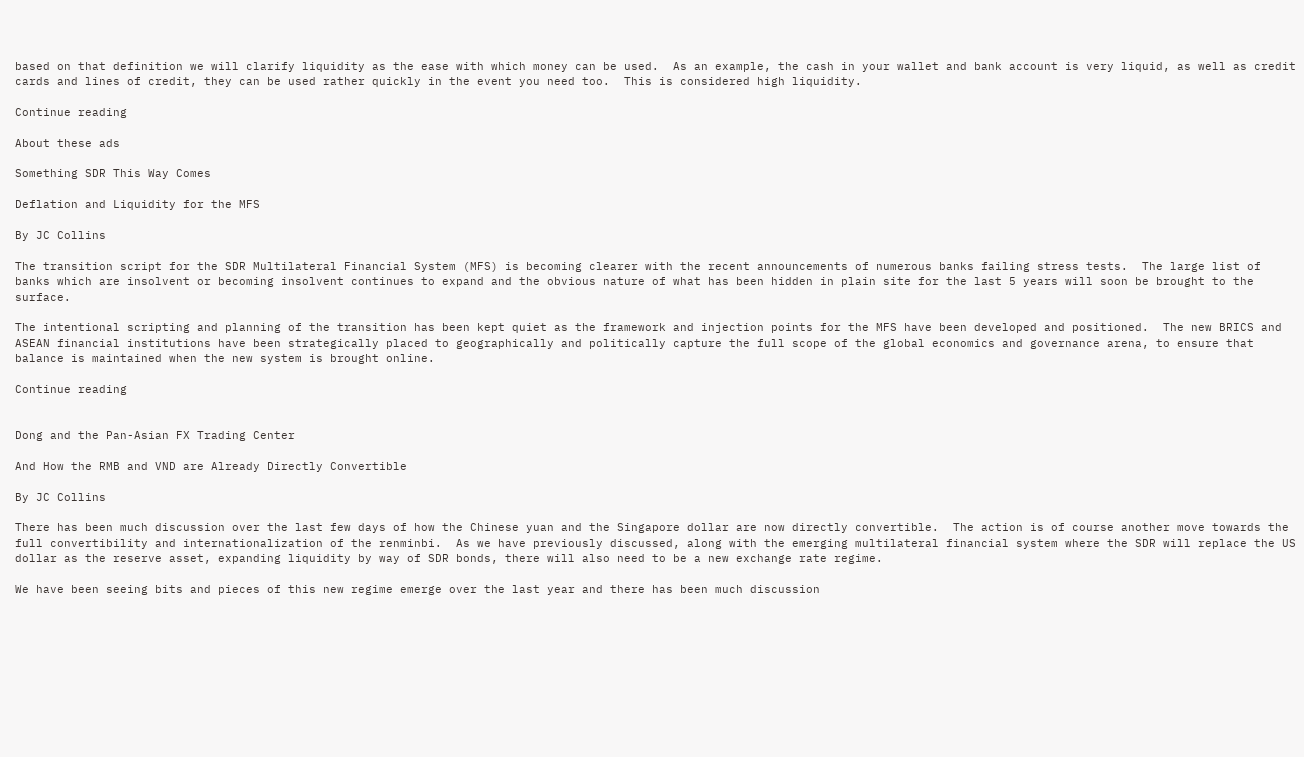based on that definition we will clarify liquidity as the ease with which money can be used.  As an example, the cash in your wallet and bank account is very liquid, as well as credit cards and lines of credit, they can be used rather quickly in the event you need too.  This is considered high liquidity.

Continue reading

About these ads

Something SDR This Way Comes

Deflation and Liquidity for the MFS

By JC Collins

The transition script for the SDR Multilateral Financial System (MFS) is becoming clearer with the recent announcements of numerous banks failing stress tests.  The large list of banks which are insolvent or becoming insolvent continues to expand and the obvious nature of what has been hidden in plain site for the last 5 years will soon be brought to the surface.

The intentional scripting and planning of the transition has been kept quiet as the framework and injection points for the MFS have been developed and positioned.  The new BRICS and ASEAN financial institutions have been strategically placed to geographically and politically capture the full scope of the global economics and governance arena, to ensure that balance is maintained when the new system is brought online.

Continue reading


Dong and the Pan-Asian FX Trading Center

And How the RMB and VND are Already Directly Convertible

By JC Collins

There has been much discussion over the last few days of how the Chinese yuan and the Singapore dollar are now directly convertible.  The action is of course another move towards the full convertibility and internationalization of the renminbi.  As we have previously discussed, along with the emerging multilateral financial system where the SDR will replace the US dollar as the reserve asset, expanding liquidity by way of SDR bonds, there will also need to be a new exchange rate regime.

We have been seeing bits and pieces of this new regime emerge over the last year and there has been much discussion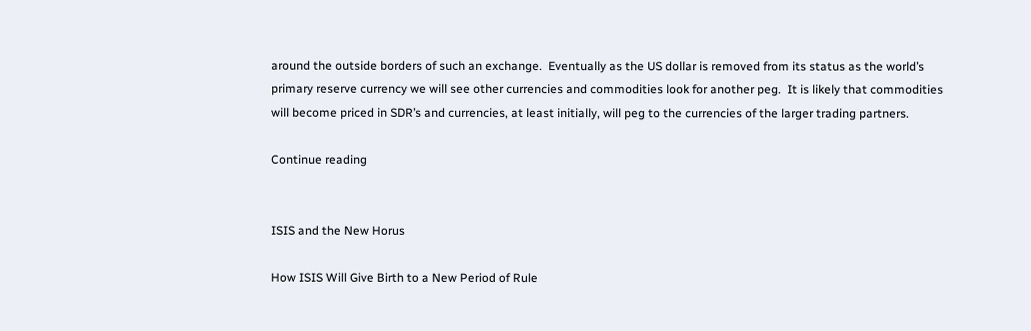around the outside borders of such an exchange.  Eventually as the US dollar is removed from its status as the world’s primary reserve currency we will see other currencies and commodities look for another peg.  It is likely that commodities will become priced in SDR’s and currencies, at least initially, will peg to the currencies of the larger trading partners.

Continue reading


ISIS and the New Horus

How ISIS Will Give Birth to a New Period of Rule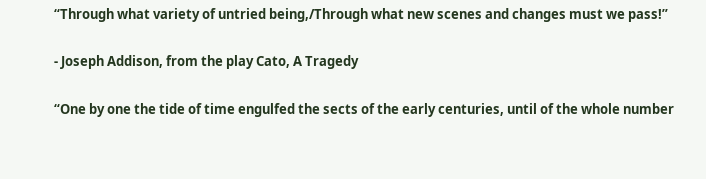“Through what variety of untried being,/Through what new scenes and changes must we pass!”

- Joseph Addison, from the play Cato, A Tragedy

“One by one the tide of time engulfed the sects of the early centuries, until of the whole number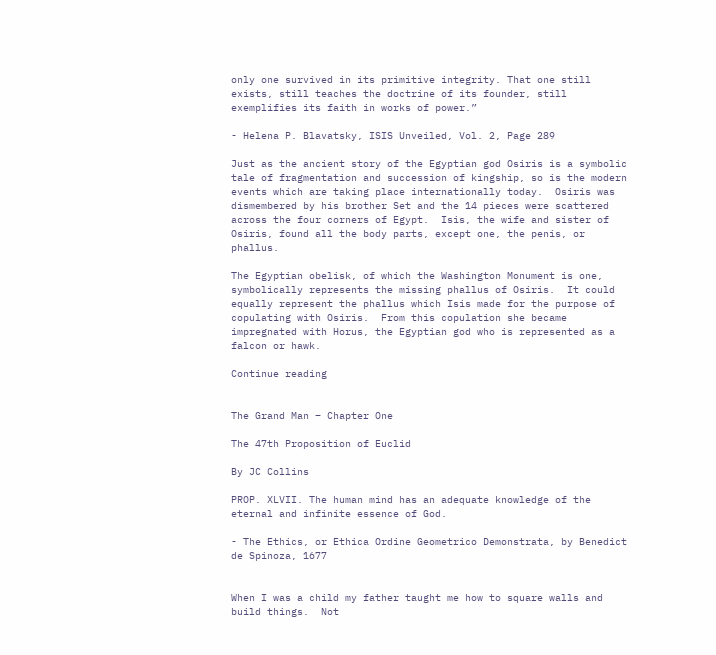only one survived in its primitive integrity. That one still exists, still teaches the doctrine of its founder, still exemplifies its faith in works of power.”

- Helena P. Blavatsky, ISIS Unveiled, Vol. 2, Page 289

Just as the ancient story of the Egyptian god Osiris is a symbolic tale of fragmentation and succession of kingship, so is the modern events which are taking place internationally today.  Osiris was dismembered by his brother Set and the 14 pieces were scattered across the four corners of Egypt.  Isis, the wife and sister of Osiris, found all the body parts, except one, the penis, or phallus.

The Egyptian obelisk, of which the Washington Monument is one, symbolically represents the missing phallus of Osiris.  It could equally represent the phallus which Isis made for the purpose of copulating with Osiris.  From this copulation she became impregnated with Horus, the Egyptian god who is represented as a falcon or hawk.

Continue reading


The Grand Man – Chapter One

The 47th Proposition of Euclid

By JC Collins

PROP. XLVII. The human mind has an adequate knowledge of the eternal and infinite essence of God.

- The Ethics, or Ethica Ordine Geometrico Demonstrata, by Benedict de Spinoza, 1677


When I was a child my father taught me how to square walls and build things.  Not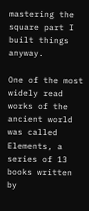mastering the square part I built things anyway.

One of the most widely read works of the ancient world was called Elements, a series of 13 books written by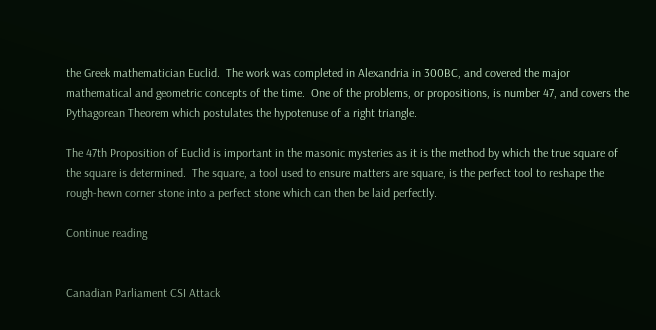the Greek mathematician Euclid.  The work was completed in Alexandria in 300BC, and covered the major mathematical and geometric concepts of the time.  One of the problems, or propositions, is number 47, and covers the Pythagorean Theorem which postulates the hypotenuse of a right triangle.

The 47th Proposition of Euclid is important in the masonic mysteries as it is the method by which the true square of the square is determined.  The square, a tool used to ensure matters are square, is the perfect tool to reshape the rough-hewn corner stone into a perfect stone which can then be laid perfectly.

Continue reading


Canadian Parliament CSI Attack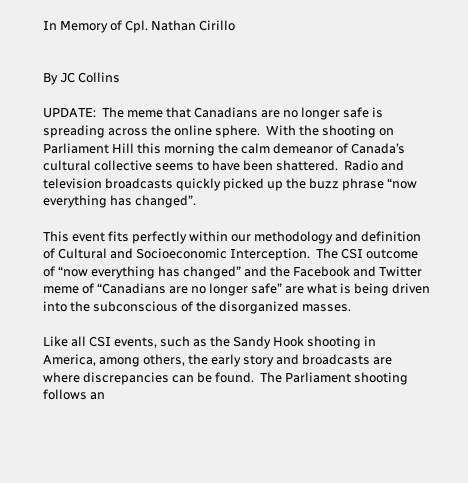In Memory of Cpl. Nathan Cirillo


By JC Collins

UPDATE:  The meme that Canadians are no longer safe is spreading across the online sphere.  With the shooting on Parliament Hill this morning the calm demeanor of Canada’s cultural collective seems to have been shattered.  Radio and television broadcasts quickly picked up the buzz phrase “now everything has changed”.

This event fits perfectly within our methodology and definition of Cultural and Socioeconomic Interception.  The CSI outcome of “now everything has changed” and the Facebook and Twitter meme of “Canadians are no longer safe” are what is being driven into the subconscious of the disorganized masses.

Like all CSI events, such as the Sandy Hook shooting in America, among others, the early story and broadcasts are where discrepancies can be found.  The Parliament shooting follows an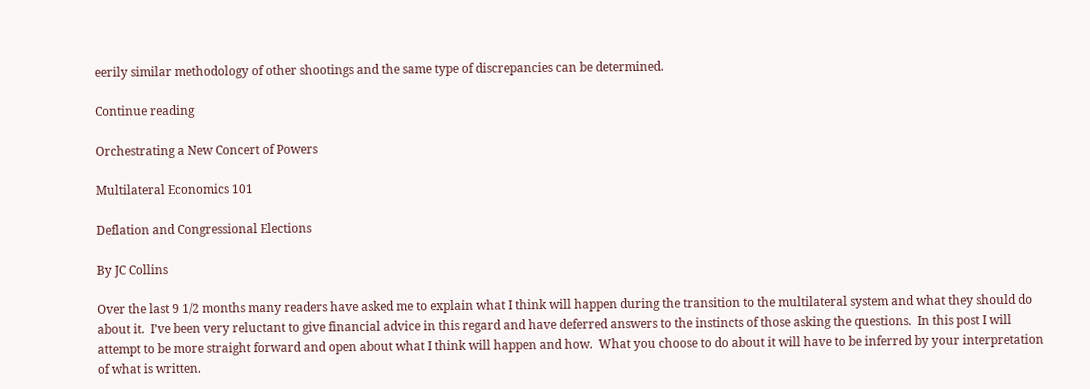eerily similar methodology of other shootings and the same type of discrepancies can be determined.

Continue reading

Orchestrating a New Concert of Powers

Multilateral Economics 101

Deflation and Congressional Elections

By JC Collins

Over the last 9 1/2 months many readers have asked me to explain what I think will happen during the transition to the multilateral system and what they should do about it.  I’ve been very reluctant to give financial advice in this regard and have deferred answers to the instincts of those asking the questions.  In this post I will attempt to be more straight forward and open about what I think will happen and how.  What you choose to do about it will have to be inferred by your interpretation of what is written.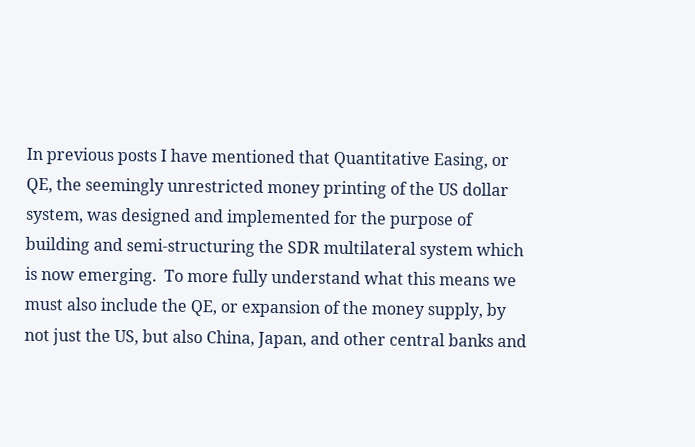In previous posts I have mentioned that Quantitative Easing, or QE, the seemingly unrestricted money printing of the US dollar system, was designed and implemented for the purpose of building and semi-structuring the SDR multilateral system which is now emerging.  To more fully understand what this means we must also include the QE, or expansion of the money supply, by not just the US, but also China, Japan, and other central banks and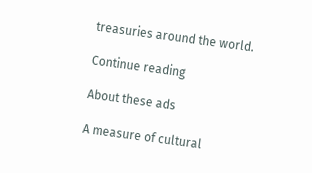treasuries around the world.

Continue reading

About these ads

A measure of cultural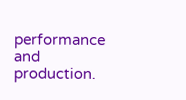performance and production.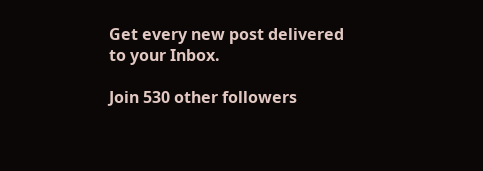Get every new post delivered to your Inbox.

Join 530 other followers